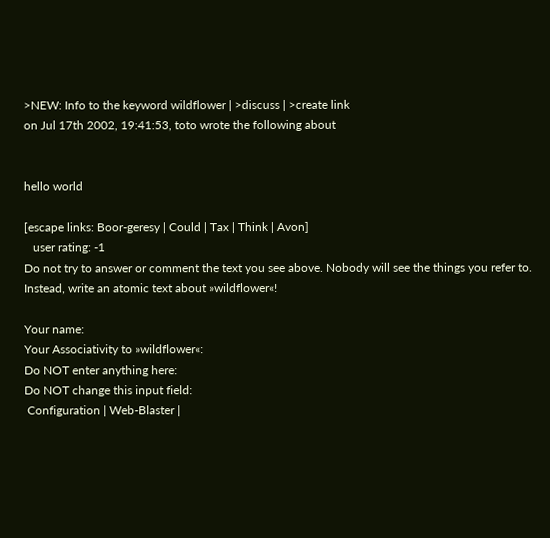>NEW: Info to the keyword wildflower | >discuss | >create link
on Jul 17th 2002, 19:41:53, toto wrote the following about


hello world

[escape links: Boor-geresy | Could | Tax | Think | Avon]
   user rating: -1
Do not try to answer or comment the text you see above. Nobody will see the things you refer to. Instead, write an atomic text about »wildflower«!

Your name:
Your Associativity to »wildflower«:
Do NOT enter anything here:
Do NOT change this input field:
 Configuration | Web-Blaster |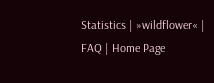Statistics | »wildflower« | FAQ | Home Page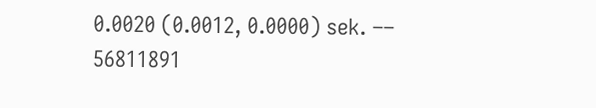0.0020 (0.0012, 0.0000) sek. –– 56811891